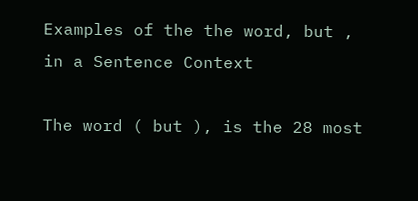Examples of the the word, but , in a Sentence Context

The word ( but ), is the 28 most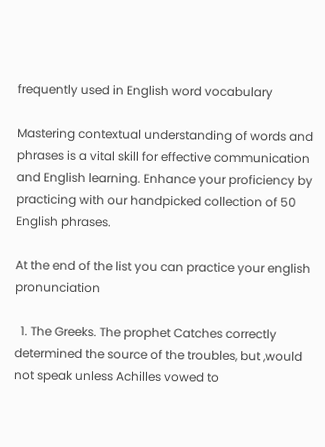frequently used in English word vocabulary

Mastering contextual understanding of words and phrases is a vital skill for effective communication and English learning. Enhance your proficiency by practicing with our handpicked collection of 50 English phrases.

At the end of the list you can practice your english pronunciation

  1. The Greeks. The prophet Catches correctly determined the source of the troubles, but ,would not speak unless Achilles vowed to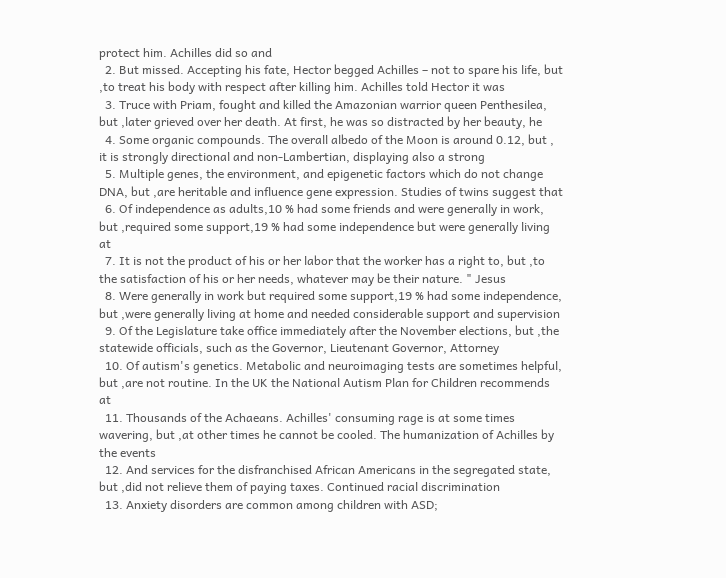protect him. Achilles did so and
  2. But missed. Accepting his fate, Hector begged Achilles – not to spare his life, but ,to treat his body with respect after killing him. Achilles told Hector it was
  3. Truce with Priam, fought and killed the Amazonian warrior queen Penthesilea, but ,later grieved over her death. At first, he was so distracted by her beauty, he
  4. Some organic compounds. The overall albedo of the Moon is around 0.12, but , it is strongly directional and non-Lambertian, displaying also a strong
  5. Multiple genes, the environment, and epigenetic factors which do not change DNA, but ,are heritable and influence gene expression. Studies of twins suggest that
  6. Of independence as adults,10 % had some friends and were generally in work, but ,required some support,19 % had some independence but were generally living at
  7. It is not the product of his or her labor that the worker has a right to, but ,to the satisfaction of his or her needs, whatever may be their nature. " Jesus
  8. Were generally in work but required some support,19 % had some independence, but ,were generally living at home and needed considerable support and supervision
  9. Of the Legislature take office immediately after the November elections, but ,the statewide officials, such as the Governor, Lieutenant Governor, Attorney
  10. Of autism's genetics. Metabolic and neuroimaging tests are sometimes helpful, but ,are not routine. In the UK the National Autism Plan for Children recommends at
  11. Thousands of the Achaeans. Achilles' consuming rage is at some times wavering, but ,at other times he cannot be cooled. The humanization of Achilles by the events
  12. And services for the disfranchised African Americans in the segregated state, but ,did not relieve them of paying taxes. Continued racial discrimination
  13. Anxiety disorders are common among children with ASD;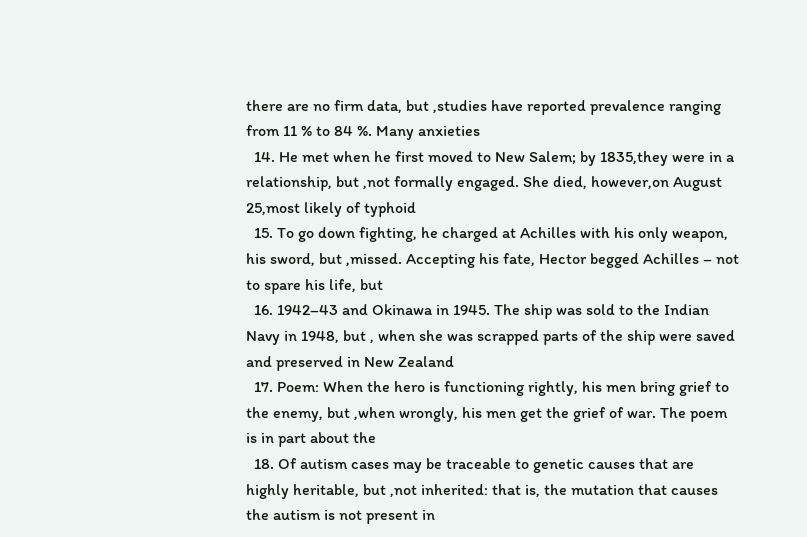there are no firm data, but ,studies have reported prevalence ranging from 11 % to 84 %. Many anxieties
  14. He met when he first moved to New Salem; by 1835,they were in a relationship, but ,not formally engaged. She died, however,on August 25,most likely of typhoid
  15. To go down fighting, he charged at Achilles with his only weapon, his sword, but ,missed. Accepting his fate, Hector begged Achilles – not to spare his life, but
  16. 1942–43 and Okinawa in 1945. The ship was sold to the Indian Navy in 1948, but , when she was scrapped parts of the ship were saved and preserved in New Zealand
  17. Poem: When the hero is functioning rightly, his men bring grief to the enemy, but ,when wrongly, his men get the grief of war. The poem is in part about the
  18. Of autism cases may be traceable to genetic causes that are highly heritable, but ,not inherited: that is, the mutation that causes the autism is not present in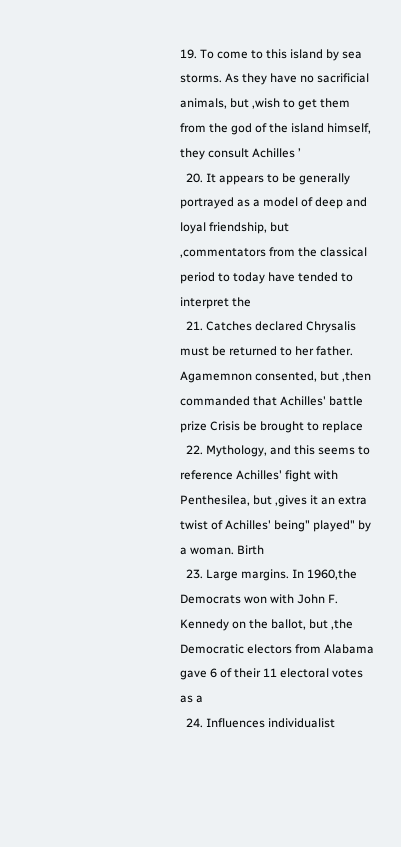19. To come to this island by sea storms. As they have no sacrificial animals, but ,wish to get them from the god of the island himself, they consult Achilles ’
  20. It appears to be generally portrayed as a model of deep and loyal friendship, but ,commentators from the classical period to today have tended to interpret the
  21. Catches declared Chrysalis must be returned to her father. Agamemnon consented, but ,then commanded that Achilles' battle prize Crisis be brought to replace
  22. Mythology, and this seems to reference Achilles' fight with Penthesilea, but ,gives it an extra twist of Achilles' being" played" by a woman. Birth
  23. Large margins. In 1960,the Democrats won with John F. Kennedy on the ballot, but ,the Democratic electors from Alabama gave 6 of their 11 electoral votes as a
  24. Influences individualist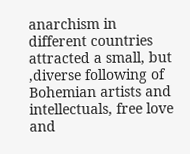anarchism in different countries attracted a small, but ,diverse following of Bohemian artists and intellectuals, free love and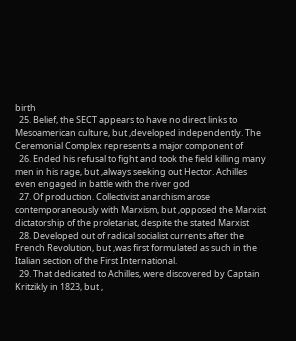birth
  25. Belief, the SECT appears to have no direct links to Mesoamerican culture, but ,developed independently. The Ceremonial Complex represents a major component of
  26. Ended his refusal to fight and took the field killing many men in his rage, but ,always seeking out Hector. Achilles even engaged in battle with the river god
  27. Of production. Collectivist anarchism arose contemporaneously with Marxism, but ,opposed the Marxist dictatorship of the proletariat, despite the stated Marxist
  28. Developed out of radical socialist currents after the French Revolution, but ,was first formulated as such in the Italian section of the First International.
  29. That dedicated to Achilles, were discovered by Captain Kritzikly in 1823, but ,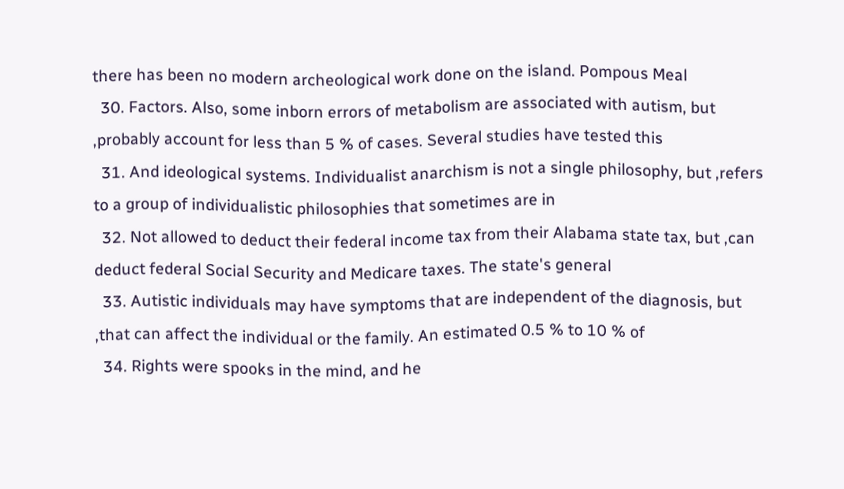there has been no modern archeological work done on the island. Pompous Meal
  30. Factors. Also, some inborn errors of metabolism are associated with autism, but ,probably account for less than 5 % of cases. Several studies have tested this
  31. And ideological systems. Individualist anarchism is not a single philosophy, but ,refers to a group of individualistic philosophies that sometimes are in
  32. Not allowed to deduct their federal income tax from their Alabama state tax, but ,can deduct federal Social Security and Medicare taxes. The state's general
  33. Autistic individuals may have symptoms that are independent of the diagnosis, but ,that can affect the individual or the family. An estimated 0.5 % to 10 % of
  34. Rights were spooks in the mind, and he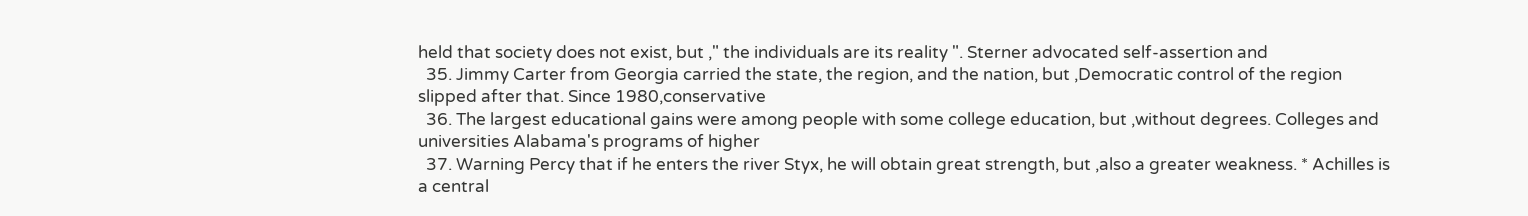held that society does not exist, but ," the individuals are its reality ". Sterner advocated self-assertion and
  35. Jimmy Carter from Georgia carried the state, the region, and the nation, but ,Democratic control of the region slipped after that. Since 1980,conservative
  36. The largest educational gains were among people with some college education, but ,without degrees. Colleges and universities Alabama's programs of higher
  37. Warning Percy that if he enters the river Styx, he will obtain great strength, but ,also a greater weakness. * Achilles is a central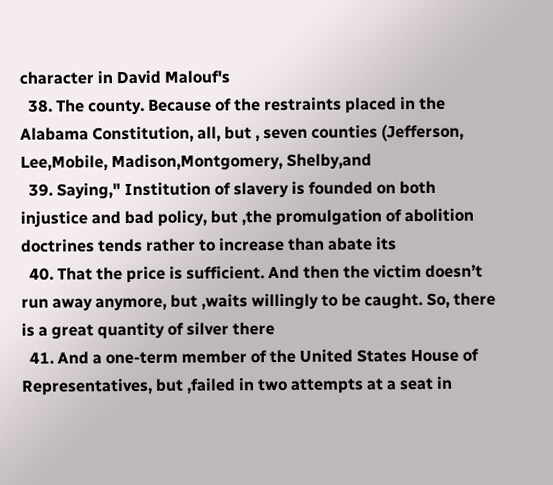character in David Malouf's
  38. The county. Because of the restraints placed in the Alabama Constitution, all, but , seven counties (Jefferson, Lee,Mobile, Madison,Montgomery, Shelby,and
  39. Saying," Institution of slavery is founded on both injustice and bad policy, but ,the promulgation of abolition doctrines tends rather to increase than abate its
  40. That the price is sufficient. And then the victim doesn’t run away anymore, but ,waits willingly to be caught. So, there is a great quantity of silver there
  41. And a one-term member of the United States House of Representatives, but ,failed in two attempts at a seat in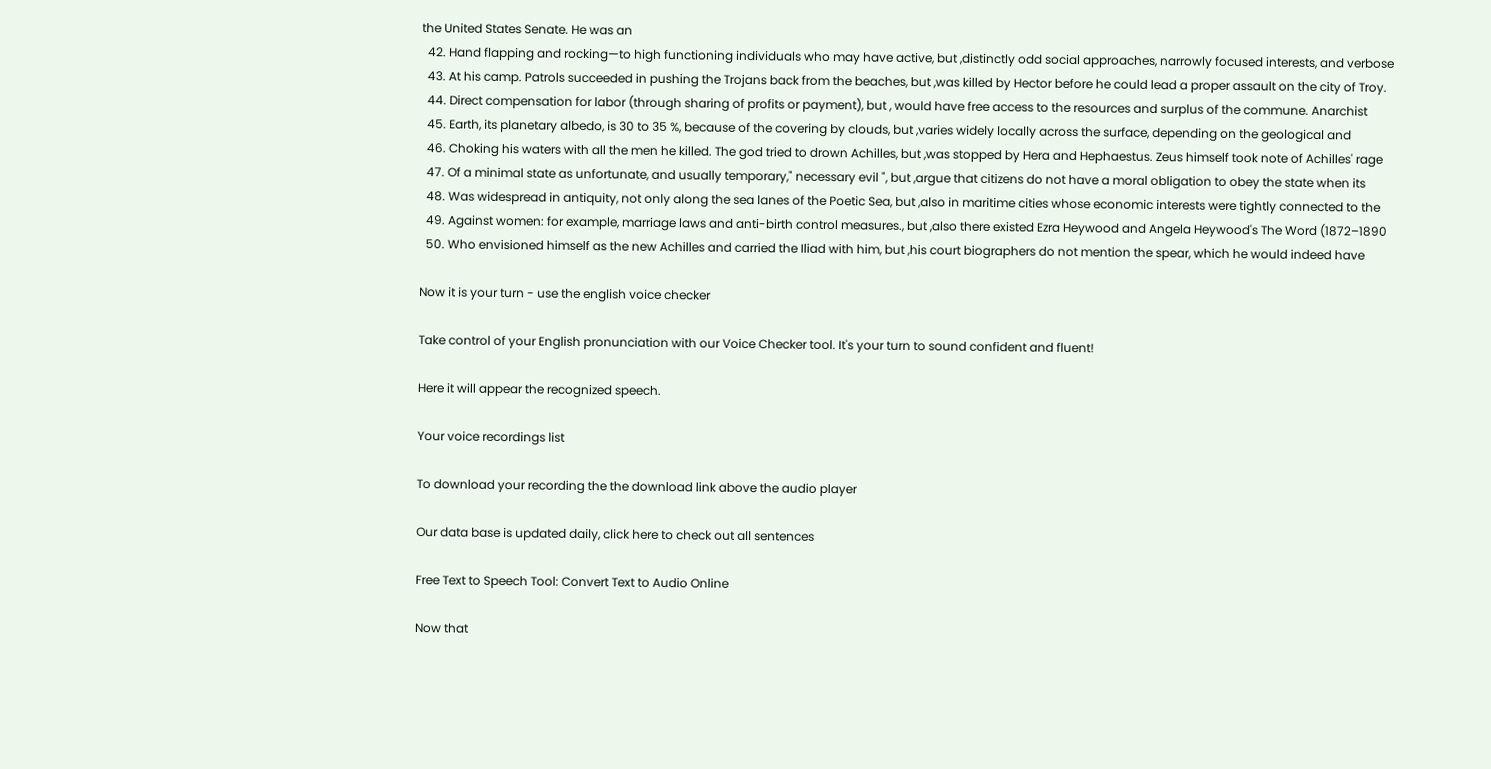the United States Senate. He was an
  42. Hand flapping and rocking—to high functioning individuals who may have active, but ,distinctly odd social approaches, narrowly focused interests, and verbose
  43. At his camp. Patrols succeeded in pushing the Trojans back from the beaches, but ,was killed by Hector before he could lead a proper assault on the city of Troy.
  44. Direct compensation for labor (through sharing of profits or payment), but , would have free access to the resources and surplus of the commune. Anarchist
  45. Earth, its planetary albedo, is 30 to 35 %, because of the covering by clouds, but ,varies widely locally across the surface, depending on the geological and
  46. Choking his waters with all the men he killed. The god tried to drown Achilles, but ,was stopped by Hera and Hephaestus. Zeus himself took note of Achilles' rage
  47. Of a minimal state as unfortunate, and usually temporary," necessary evil ", but ,argue that citizens do not have a moral obligation to obey the state when its
  48. Was widespread in antiquity, not only along the sea lanes of the Poetic Sea, but ,also in maritime cities whose economic interests were tightly connected to the
  49. Against women: for example, marriage laws and anti-birth control measures., but ,also there existed Ezra Heywood and Angela Heywood's The Word (1872–1890
  50. Who envisioned himself as the new Achilles and carried the Iliad with him, but ,his court biographers do not mention the spear, which he would indeed have

Now it is your turn - use the english voice checker

Take control of your English pronunciation with our Voice Checker tool. It's your turn to sound confident and fluent!

Here it will appear the recognized speech.

Your voice recordings list

To download your recording the the download link above the audio player

Our data base is updated daily, click here to check out all sentences

Free Text to Speech Tool: Convert Text to Audio Online

Now that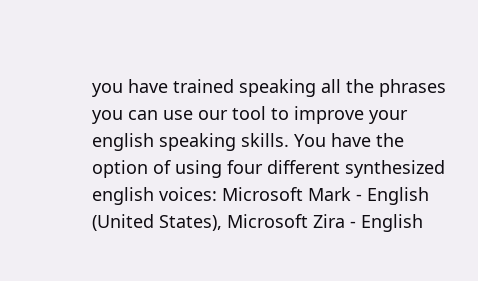you have trained speaking all the phrases you can use our tool to improve your english speaking skills. You have the option of using four different synthesized english voices: Microsoft Mark - English (United States), Microsoft Zira - English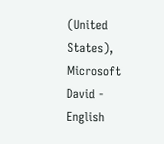(United States), Microsoft David - English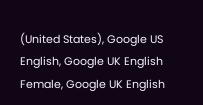(United States), Google US English, Google UK English Female, Google UK English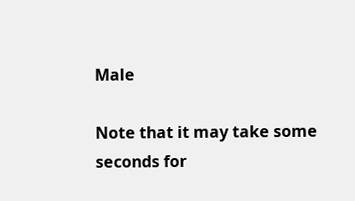Male

Note that it may take some seconds for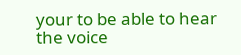your to be able to hear the voice